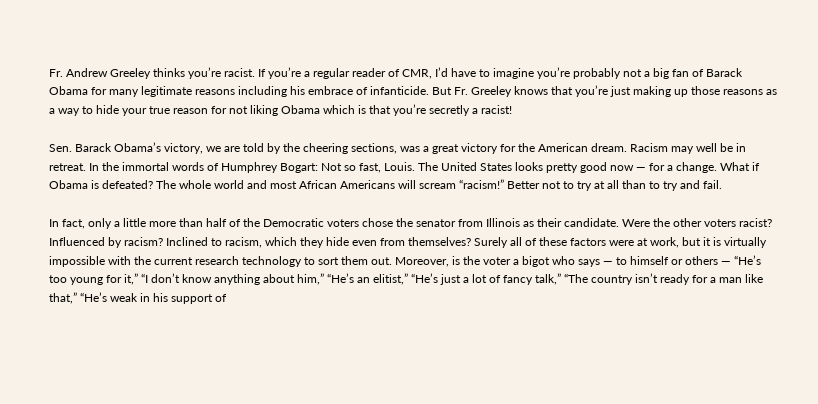Fr. Andrew Greeley thinks you’re racist. If you’re a regular reader of CMR, I’d have to imagine you’re probably not a big fan of Barack Obama for many legitimate reasons including his embrace of infanticide. But Fr. Greeley knows that you’re just making up those reasons as a way to hide your true reason for not liking Obama which is that you’re secretly a racist!

Sen. Barack Obama’s victory, we are told by the cheering sections, was a great victory for the American dream. Racism may well be in retreat. In the immortal words of Humphrey Bogart: Not so fast, Louis. The United States looks pretty good now — for a change. What if Obama is defeated? The whole world and most African Americans will scream “racism!” Better not to try at all than to try and fail.

In fact, only a little more than half of the Democratic voters chose the senator from Illinois as their candidate. Were the other voters racist? Influenced by racism? Inclined to racism, which they hide even from themselves? Surely all of these factors were at work, but it is virtually impossible with the current research technology to sort them out. Moreover, is the voter a bigot who says — to himself or others — “He’s too young for it,” “I don’t know anything about him,” “He’s an elitist,” “He’s just a lot of fancy talk,” “The country isn’t ready for a man like that,” “He’s weak in his support of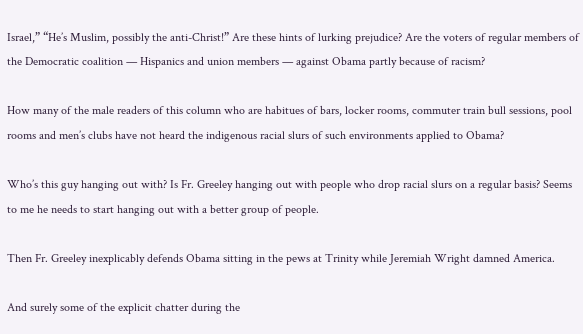Israel,” “He’s Muslim, possibly the anti-Christ!” Are these hints of lurking prejudice? Are the voters of regular members of the Democratic coalition — Hispanics and union members — against Obama partly because of racism?

How many of the male readers of this column who are habitues of bars, locker rooms, commuter train bull sessions, pool rooms and men’s clubs have not heard the indigenous racial slurs of such environments applied to Obama?

Who’s this guy hanging out with? Is Fr. Greeley hanging out with people who drop racial slurs on a regular basis? Seems to me he needs to start hanging out with a better group of people.

Then Fr. Greeley inexplicably defends Obama sitting in the pews at Trinity while Jeremiah Wright damned America.

And surely some of the explicit chatter during the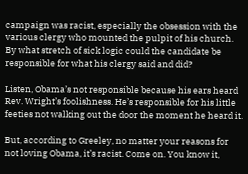campaign was racist, especially the obsession with the various clergy who mounted the pulpit of his church. By what stretch of sick logic could the candidate be responsible for what his clergy said and did?

Listen, Obama’s not responsible because his ears heard Rev. Wright’s foolishness. He’s responsible for his little feeties not walking out the door the moment he heard it.

But, according to Greeley, no matter your reasons for not loving Obama, it’s racist. Come on. You know it,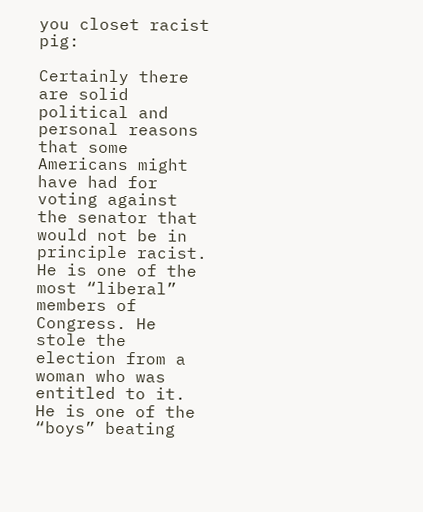you closet racist pig:

Certainly there are solid political and personal reasons that some Americans might have had for voting against the senator that would not be in principle racist. He is one of the most “liberal” members of Congress. He stole the election from a woman who was entitled to it. He is one of the “boys” beating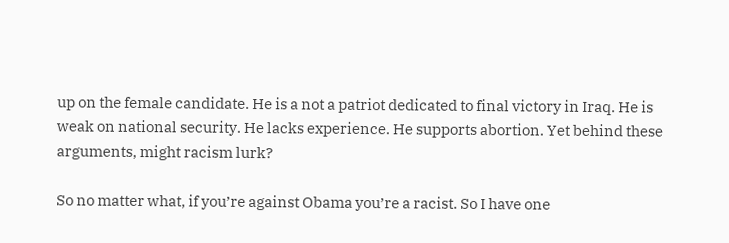up on the female candidate. He is a not a patriot dedicated to final victory in Iraq. He is weak on national security. He lacks experience. He supports abortion. Yet behind these arguments, might racism lurk?

So no matter what, if you’re against Obama you’re a racist. So I have one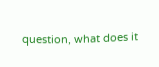question, what does it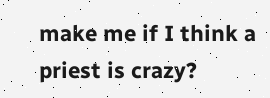make me if I think a priest is crazy?